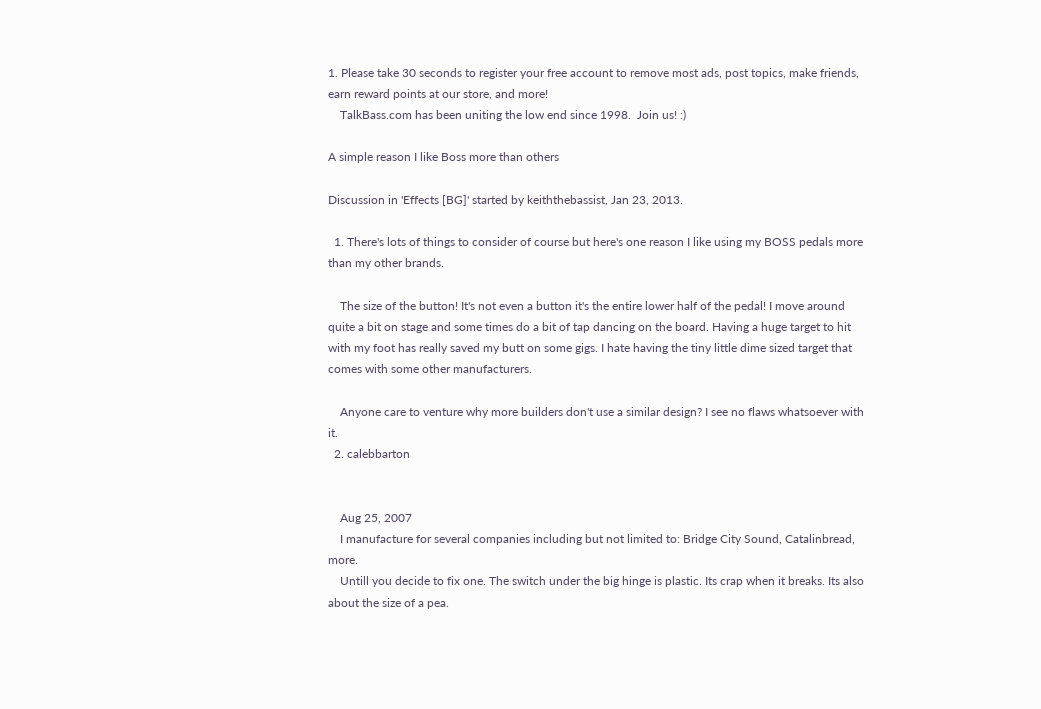1. Please take 30 seconds to register your free account to remove most ads, post topics, make friends, earn reward points at our store, and more!
    TalkBass.com has been uniting the low end since 1998.  Join us! :)

A simple reason I like Boss more than others

Discussion in 'Effects [BG]' started by keiththebassist, Jan 23, 2013.

  1. There's lots of things to consider of course but here's one reason I like using my BOSS pedals more than my other brands.

    The size of the button! It's not even a button it's the entire lower half of the pedal! I move around quite a bit on stage and some times do a bit of tap dancing on the board. Having a huge target to hit with my foot has really saved my butt on some gigs. I hate having the tiny little dime sized target that comes with some other manufacturers.

    Anyone care to venture why more builders don't use a similar design? I see no flaws whatsoever with it.
  2. calebbarton


    Aug 25, 2007
    I manufacture for several companies including but not limited to: Bridge City Sound, Catalinbread, more.
    Untill you decide to fix one. The switch under the big hinge is plastic. Its crap when it breaks. Its also about the size of a pea.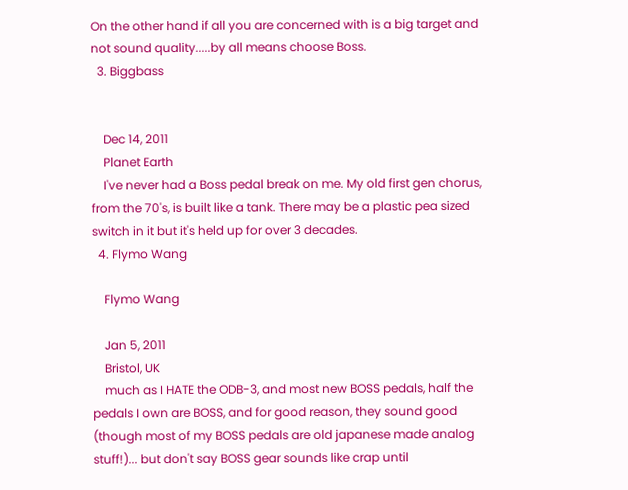On the other hand if all you are concerned with is a big target and not sound quality.....by all means choose Boss.
  3. Biggbass


    Dec 14, 2011
    Planet Earth
    I've never had a Boss pedal break on me. My old first gen chorus, from the 70's, is built like a tank. There may be a plastic pea sized switch in it but it's held up for over 3 decades.
  4. Flymo Wang

    Flymo Wang

    Jan 5, 2011
    Bristol, UK
    much as I HATE the ODB-3, and most new BOSS pedals, half the pedals I own are BOSS, and for good reason, they sound good (though most of my BOSS pedals are old japanese made analog stuff!)... but don't say BOSS gear sounds like crap until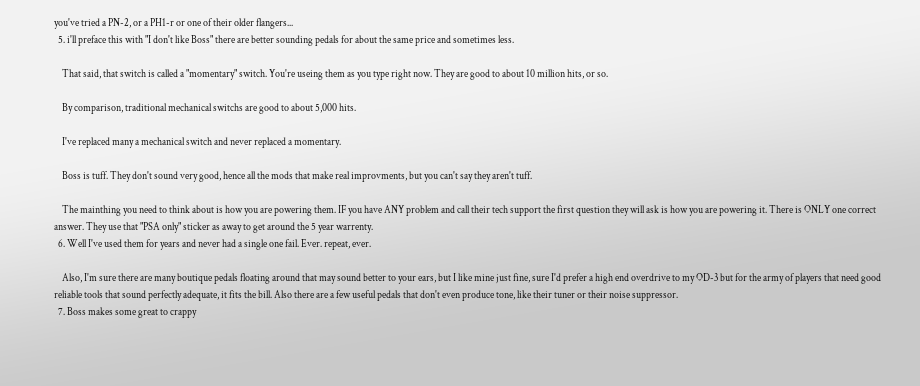you've tried a PN-2, or a PH1-r or one of their older flangers...
  5. i'll preface this with "I don't like Boss" there are better sounding pedals for about the same price and sometimes less.

    That said, that switch is called a "momentary" switch. You're useing them as you type right now. They are good to about 10 million hits, or so.

    By comparison, traditional mechanical switchs are good to about 5,000 hits.

    I've replaced many a mechanical switch and never replaced a momentary.

    Boss is tuff. They don't sound very good, hence all the mods that make real improvments, but you can't say they aren't tuff.

    The mainthing you need to think about is how you are powering them. IF you have ANY problem and call their tech support the first question they will ask is how you are powering it. There is ONLY one correct answer. They use that "PSA only" sticker as away to get around the 5 year warrenty.
  6. Well I've used them for years and never had a single one fail. Ever. repeat, ever.

    Also, I'm sure there are many boutique pedals floating around that may sound better to your ears, but I like mine just fine, sure I'd prefer a high end overdrive to my OD-3 but for the army of players that need good reliable tools that sound perfectly adequate, it fits the bill. Also there are a few useful pedals that don't even produce tone, like their tuner or their noise suppressor.
  7. Boss makes some great to crappy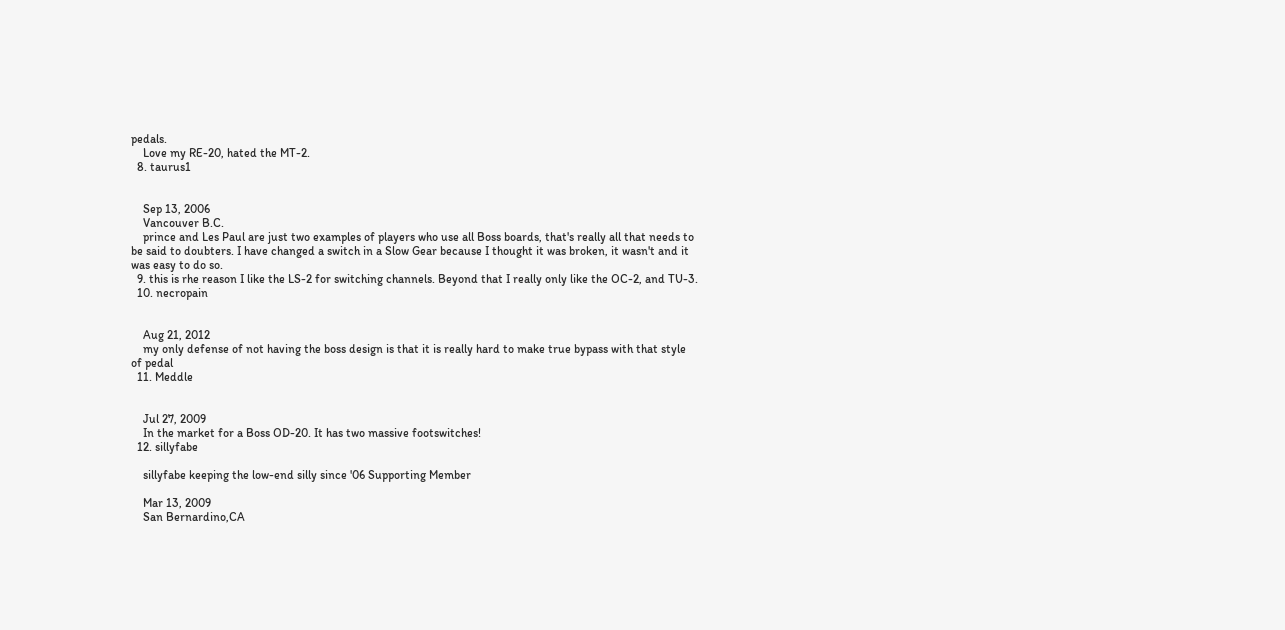pedals.
    Love my RE-20, hated the MT-2.
  8. taurus1


    Sep 13, 2006
    Vancouver B.C.
    prince and Les Paul are just two examples of players who use all Boss boards, that's really all that needs to be said to doubters. I have changed a switch in a Slow Gear because I thought it was broken, it wasn't and it was easy to do so.
  9. this is rhe reason I like the LS-2 for switching channels. Beyond that I really only like the OC-2, and TU-3.
  10. necropain


    Aug 21, 2012
    my only defense of not having the boss design is that it is really hard to make true bypass with that style of pedal
  11. Meddle


    Jul 27, 2009
    In the market for a Boss OD-20. It has two massive footswitches!
  12. sillyfabe

    sillyfabe keeping the low-end silly since '06 Supporting Member

    Mar 13, 2009
    San Bernardino,CA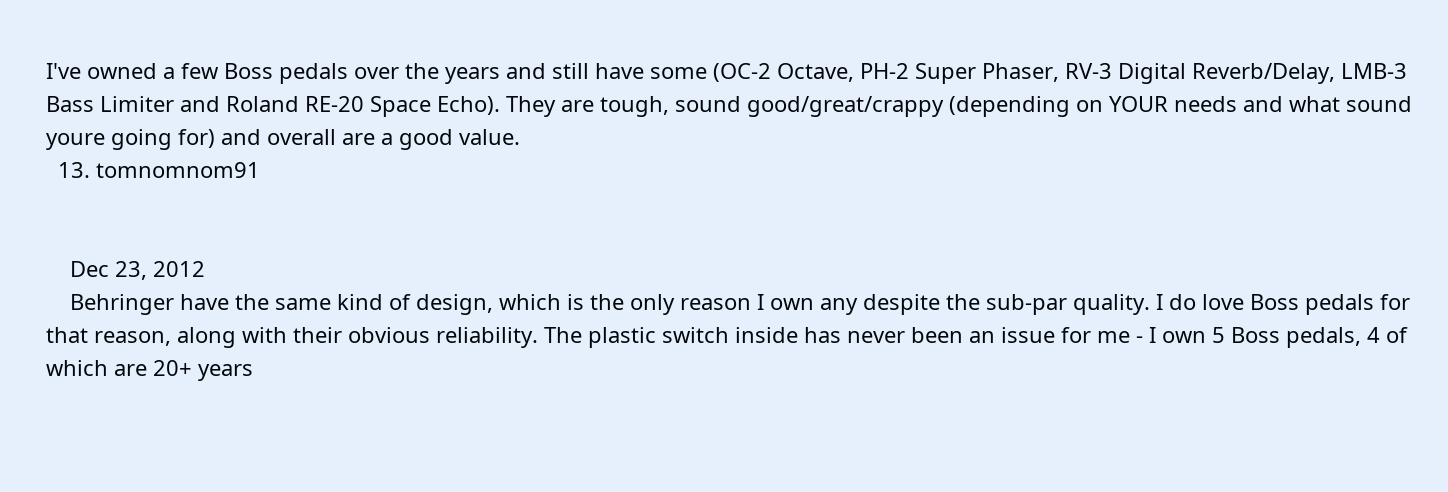I've owned a few Boss pedals over the years and still have some (OC-2 Octave, PH-2 Super Phaser, RV-3 Digital Reverb/Delay, LMB-3 Bass Limiter and Roland RE-20 Space Echo). They are tough, sound good/great/crappy (depending on YOUR needs and what sound youre going for) and overall are a good value.
  13. tomnomnom91


    Dec 23, 2012
    Behringer have the same kind of design, which is the only reason I own any despite the sub-par quality. I do love Boss pedals for that reason, along with their obvious reliability. The plastic switch inside has never been an issue for me - I own 5 Boss pedals, 4 of which are 20+ years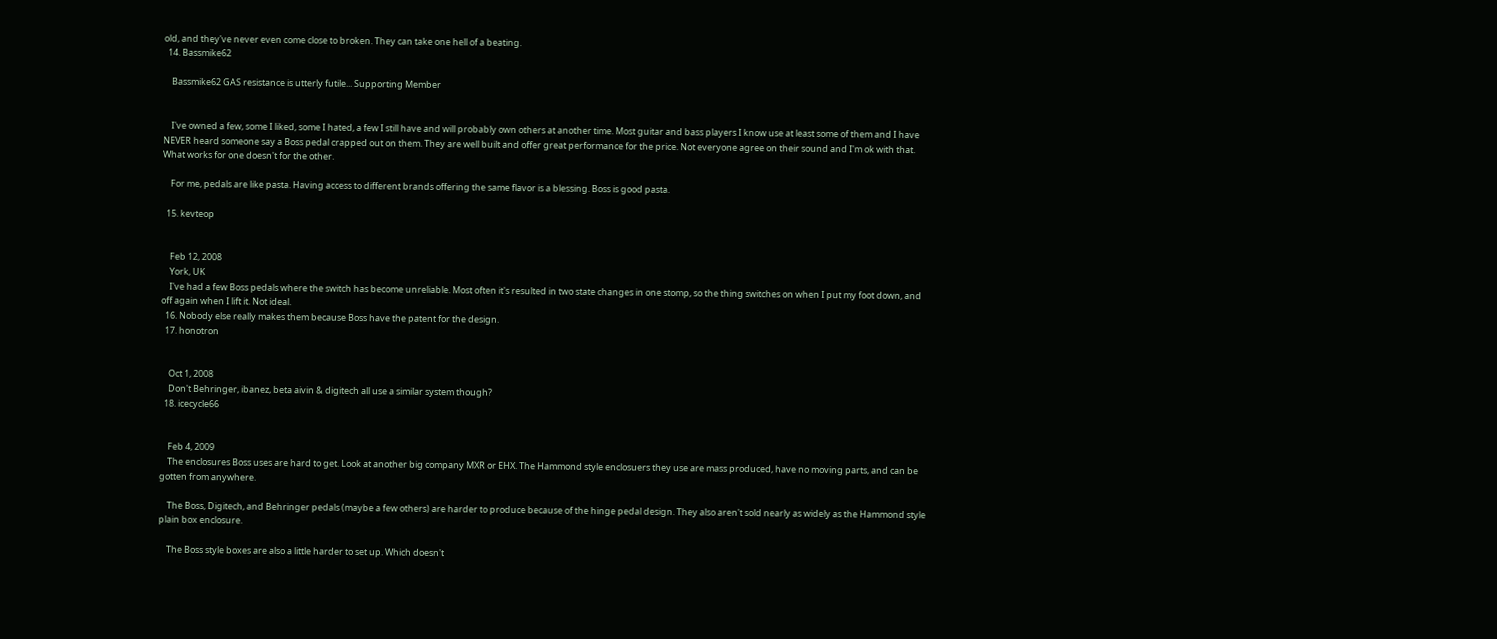old, and they've never even come close to broken. They can take one hell of a beating.
  14. Bassmike62

    Bassmike62 GAS resistance is utterly futile... Supporting Member


    I've owned a few, some I liked, some I hated, a few I still have and will probably own others at another time. Most guitar and bass players I know use at least some of them and I have NEVER heard someone say a Boss pedal crapped out on them. They are well built and offer great performance for the price. Not everyone agree on their sound and I'm ok with that. What works for one doesn't for the other.

    For me, pedals are like pasta. Having access to different brands offering the same flavor is a blessing. Boss is good pasta.

  15. kevteop


    Feb 12, 2008
    York, UK
    I've had a few Boss pedals where the switch has become unreliable. Most often it's resulted in two state changes in one stomp, so the thing switches on when I put my foot down, and off again when I lift it. Not ideal.
  16. Nobody else really makes them because Boss have the patent for the design.
  17. honotron


    Oct 1, 2008
    Don't Behringer, ibanez, beta aivin & digitech all use a similar system though?
  18. icecycle66


    Feb 4, 2009
    The enclosures Boss uses are hard to get. Look at another big company MXR or EHX. The Hammond style enclosuers they use are mass produced, have no moving parts, and can be gotten from anywhere.

    The Boss, Digitech, and Behringer pedals (maybe a few others) are harder to produce because of the hinge pedal design. They also aren't sold nearly as widely as the Hammond style plain box enclosure.

    The Boss style boxes are also a little harder to set up. Which doesn't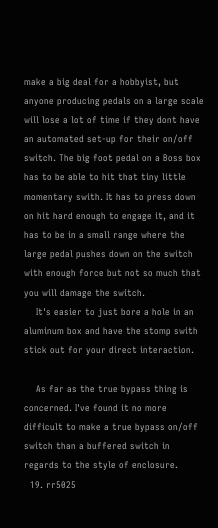make a big deal for a hobbyist, but anyone producing pedals on a large scale will lose a lot of time if they dont have an automated set-up for their on/off switch. The big foot pedal on a Boss box has to be able to hit that tiny little momentary swith. It has to press down on hit hard enough to engage it, and it has to be in a small range where the large pedal pushes down on the switch with enough force but not so much that you will damage the switch.
    It's easier to just bore a hole in an aluminum box and have the stomp swith stick out for your direct interaction.

    As far as the true bypass thing is concerned. I've found it no more difficult to make a true bypass on/off switch than a buffered switch in regards to the style of enclosure.
  19. rr5025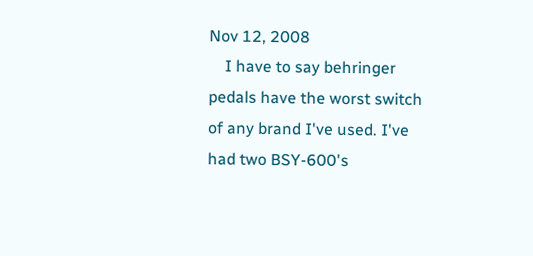Nov 12, 2008
    I have to say behringer pedals have the worst switch of any brand I've used. I've had two BSY-600's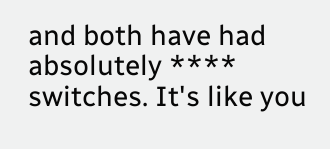and both have had absolutely **** switches. It's like you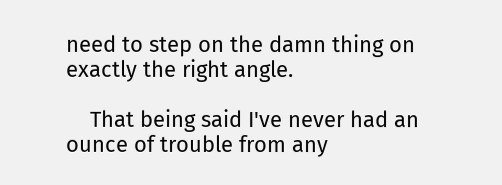need to step on the damn thing on exactly the right angle.

    That being said I've never had an ounce of trouble from any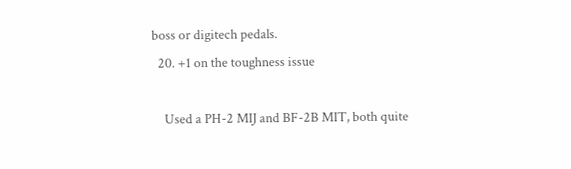boss or digitech pedals.
  20. +1 on the toughness issue

    Used a PH-2 MIJ and BF-2B MIT, both quite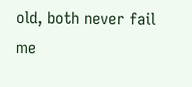old, both never fail me